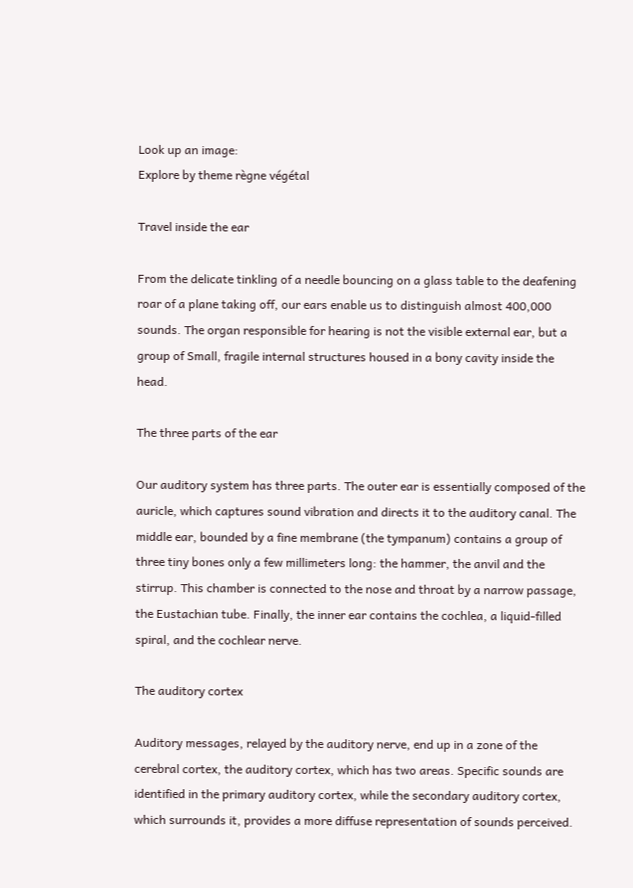Look up an image:
Explore by theme règne végétal

Travel inside the ear

From the delicate tinkling of a needle bouncing on a glass table to the deafening roar of a plane taking off, our ears enable us to distinguish almost 400,000 sounds. The organ responsible for hearing is not the visible external ear, but a group of Small, fragile internal structures housed in a bony cavity inside the head.

The three parts of the ear

Our auditory system has three parts. The outer ear is essentially composed of the auricle, which captures sound vibration and directs it to the auditory canal. The middle ear, bounded by a fine membrane (the tympanum) contains a group of three tiny bones only a few millimeters long: the hammer, the anvil and the stirrup. This chamber is connected to the nose and throat by a narrow passage, the Eustachian tube. Finally, the inner ear contains the cochlea, a liquid-filled spiral, and the cochlear nerve.

The auditory cortex

Auditory messages, relayed by the auditory nerve, end up in a zone of the cerebral cortex, the auditory cortex, which has two areas. Specific sounds are identified in the primary auditory cortex, while the secondary auditory cortex, which surrounds it, provides a more diffuse representation of sounds perceived.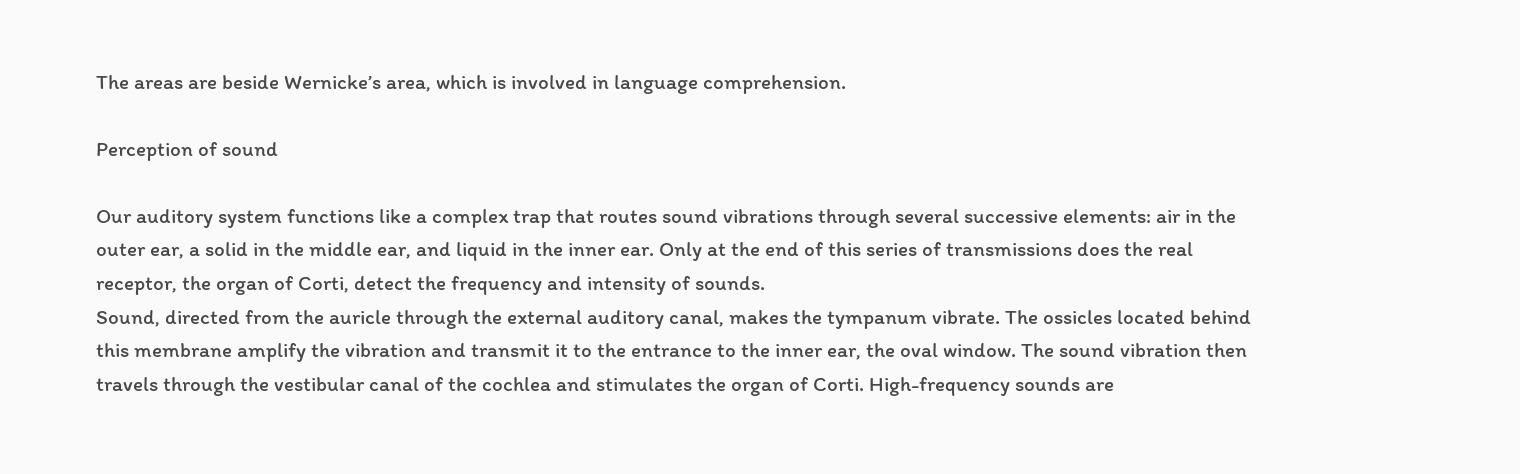The areas are beside Wernicke’s area, which is involved in language comprehension.

Perception of sound

Our auditory system functions like a complex trap that routes sound vibrations through several successive elements: air in the outer ear, a solid in the middle ear, and liquid in the inner ear. Only at the end of this series of transmissions does the real receptor, the organ of Corti, detect the frequency and intensity of sounds.
Sound, directed from the auricle through the external auditory canal, makes the tympanum vibrate. The ossicles located behind this membrane amplify the vibration and transmit it to the entrance to the inner ear, the oval window. The sound vibration then travels through the vestibular canal of the cochlea and stimulates the organ of Corti. High-frequency sounds are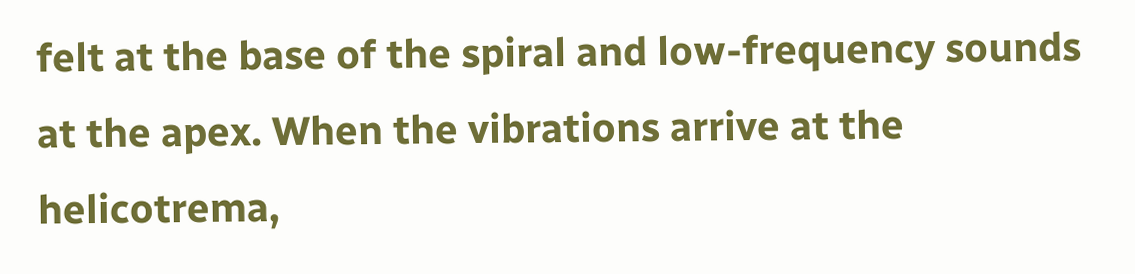felt at the base of the spiral and low-frequency sounds at the apex. When the vibrations arrive at the helicotrema,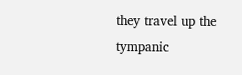they travel up the tympanic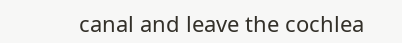canal and leave the cochlea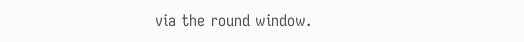via the round window.